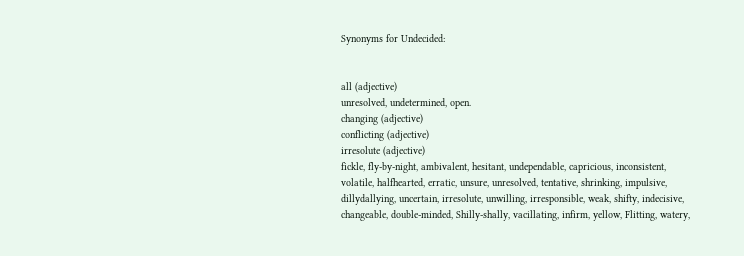Synonyms for Undecided:


all (adjective)
unresolved, undetermined, open.
changing (adjective)
conflicting (adjective)
irresolute (adjective)
fickle, fly-by-night, ambivalent, hesitant, undependable, capricious, inconsistent, volatile, halfhearted, erratic, unsure, unresolved, tentative, shrinking, impulsive, dillydallying, uncertain, irresolute, unwilling, irresponsible, weak, shifty, indecisive, changeable, double-minded, Shilly-shally, vacillating, infirm, yellow, Flitting, watery,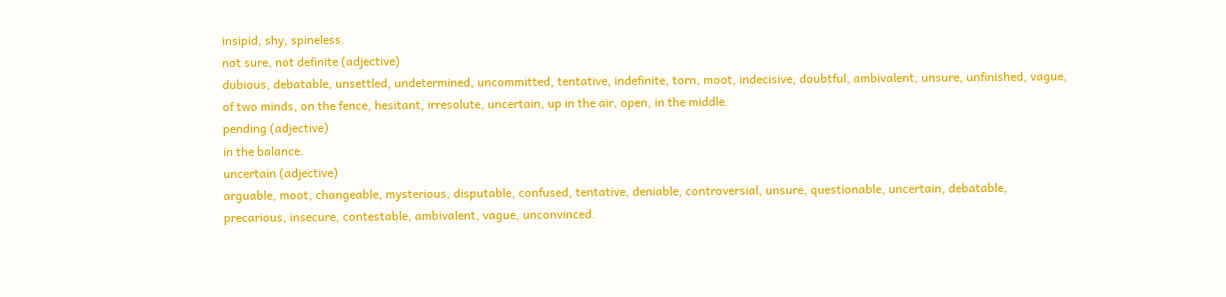insipid, shy, spineless.
not sure, not definite (adjective)
dubious, debatable, unsettled, undetermined, uncommitted, tentative, indefinite, torn, moot, indecisive, doubtful, ambivalent, unsure, unfinished, vague, of two minds, on the fence, hesitant, irresolute, uncertain, up in the air, open, in the middle.
pending (adjective)
in the balance.
uncertain (adjective)
arguable, moot, changeable, mysterious, disputable, confused, tentative, deniable, controversial, unsure, questionable, uncertain, debatable, precarious, insecure, contestable, ambivalent, vague, unconvinced.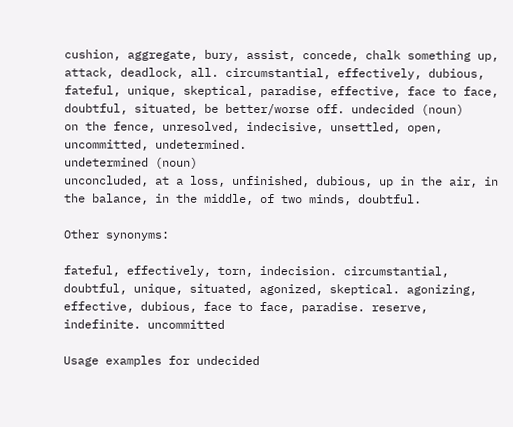cushion, aggregate, bury, assist, concede, chalk something up, attack, deadlock, all. circumstantial, effectively, dubious, fateful, unique, skeptical, paradise, effective, face to face, doubtful, situated, be better/worse off. undecided (noun)
on the fence, unresolved, indecisive, unsettled, open, uncommitted, undetermined.
undetermined (noun)
unconcluded, at a loss, unfinished, dubious, up in the air, in the balance, in the middle, of two minds, doubtful.

Other synonyms:

fateful, effectively, torn, indecision. circumstantial, doubtful, unique, situated, agonized, skeptical. agonizing, effective, dubious, face to face, paradise. reserve, indefinite. uncommitted

Usage examples for undecided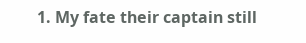1. My fate their captain still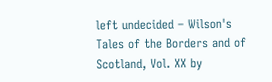left undecided – Wilson's Tales of the Borders and of Scotland, Vol. XX by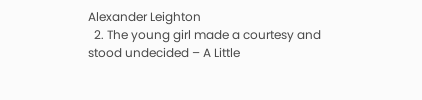Alexander Leighton
  2. The young girl made a courtesy and stood undecided – A Little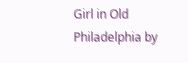Girl in Old Philadelphia by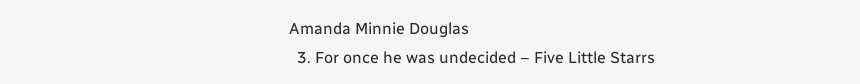Amanda Minnie Douglas
  3. For once he was undecided – Five Little Starrs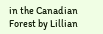in the Canadian Forest by Lillian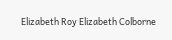Elizabeth Roy Elizabeth Colborne